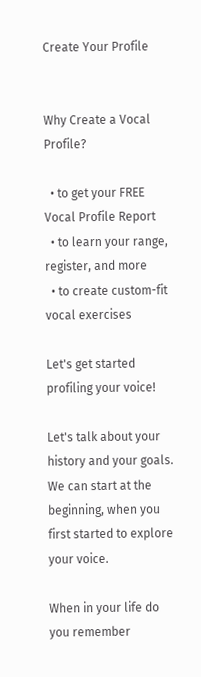Create Your Profile


Why Create a Vocal Profile?

  • to get your FREE Vocal Profile Report
  • to learn your range, register, and more
  • to create custom-fit vocal exercises

Let's get started profiling your voice!

Let's talk about your history and your goals. We can start at the beginning, when you first started to explore your voice.

When in your life do you remember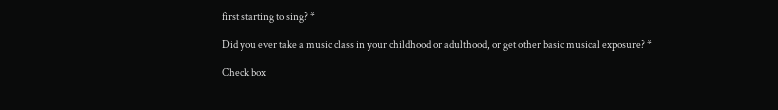first starting to sing? *

Did you ever take a music class in your childhood or adulthood, or get other basic musical exposure? *

Check box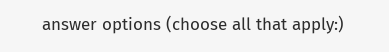answer options (choose all that apply:)